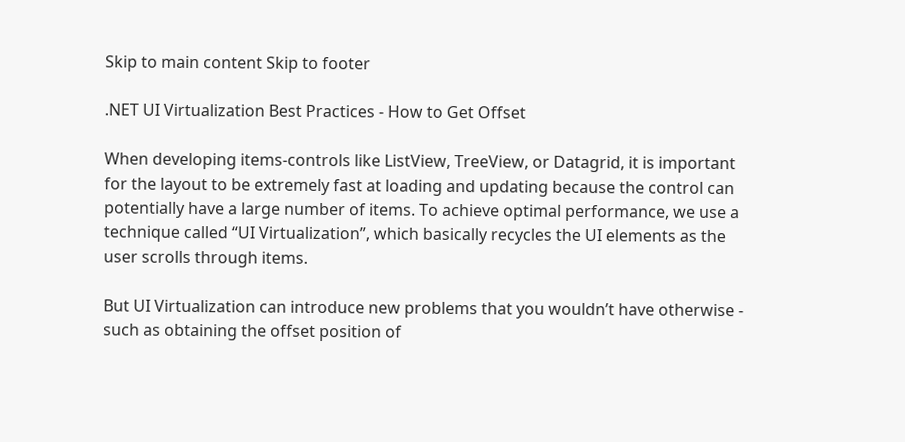Skip to main content Skip to footer

.NET UI Virtualization Best Practices - How to Get Offset

When developing items-controls like ListView, TreeView, or Datagrid, it is important for the layout to be extremely fast at loading and updating because the control can potentially have a large number of items. To achieve optimal performance, we use a technique called “UI Virtualization”, which basically recycles the UI elements as the user scrolls through items.

But UI Virtualization can introduce new problems that you wouldn’t have otherwise - such as obtaining the offset position of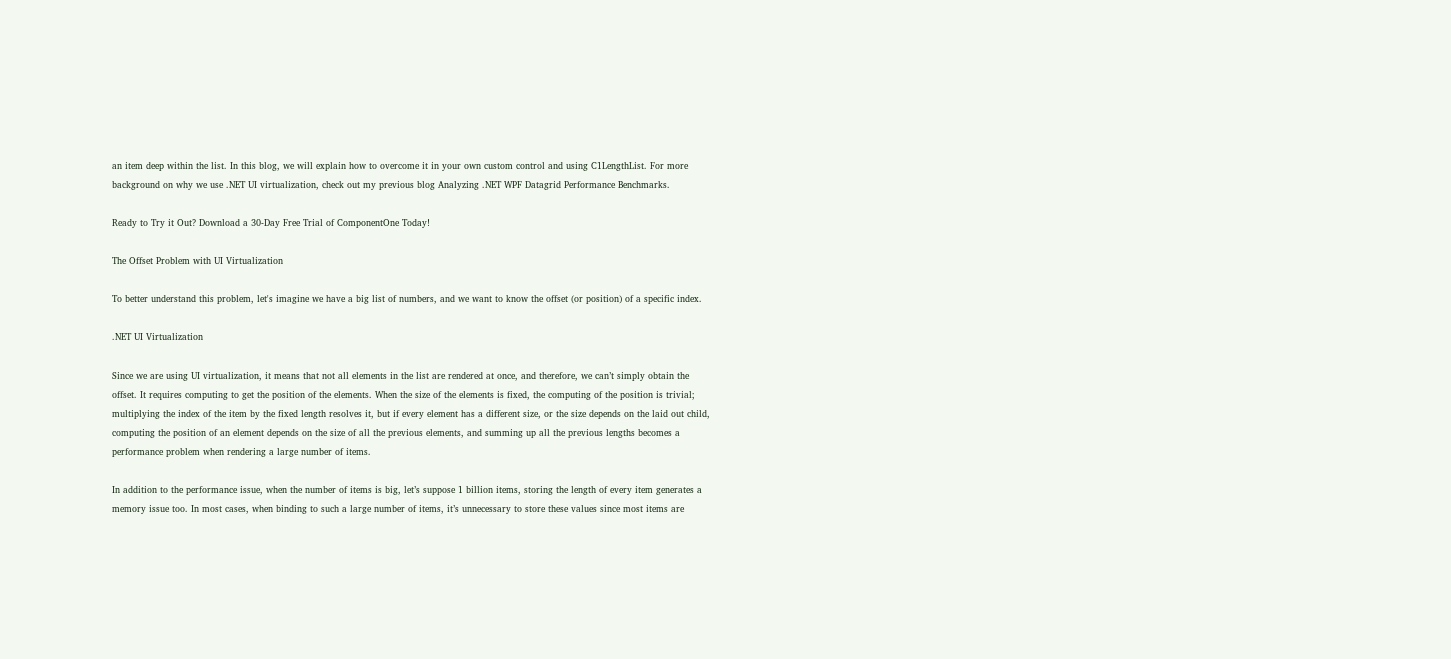an item deep within the list. In this blog, we will explain how to overcome it in your own custom control and using C1LengthList. For more background on why we use .NET UI virtualization, check out my previous blog Analyzing .NET WPF Datagrid Performance Benchmarks.

Ready to Try it Out? Download a 30-Day Free Trial of ComponentOne Today!

The Offset Problem with UI Virtualization

To better understand this problem, let's imagine we have a big list of numbers, and we want to know the offset (or position) of a specific index.

.NET UI Virtualization

Since we are using UI virtualization, it means that not all elements in the list are rendered at once, and therefore, we can’t simply obtain the offset. It requires computing to get the position of the elements. When the size of the elements is fixed, the computing of the position is trivial; multiplying the index of the item by the fixed length resolves it, but if every element has a different size, or the size depends on the laid out child, computing the position of an element depends on the size of all the previous elements, and summing up all the previous lengths becomes a performance problem when rendering a large number of items.

In addition to the performance issue, when the number of items is big, let’s suppose 1 billion items, storing the length of every item generates a memory issue too. In most cases, when binding to such a large number of items, it’s unnecessary to store these values since most items are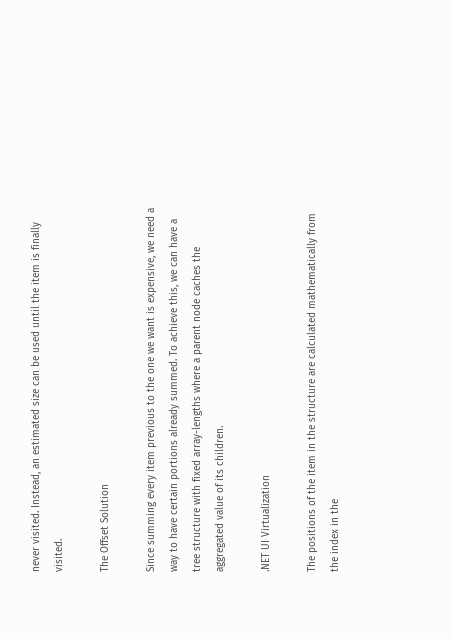never visited. Instead, an estimated size can be used until the item is finally visited.

The Offset Solution

Since summing every item previous to the one we want is expensive, we need a way to have certain portions already summed. To achieve this, we can have a tree structure with fixed array-lengths where a parent node caches the aggregated value of its children.

.NET UI Virtualization

The positions of the item in the structure are calculated mathematically from the index in the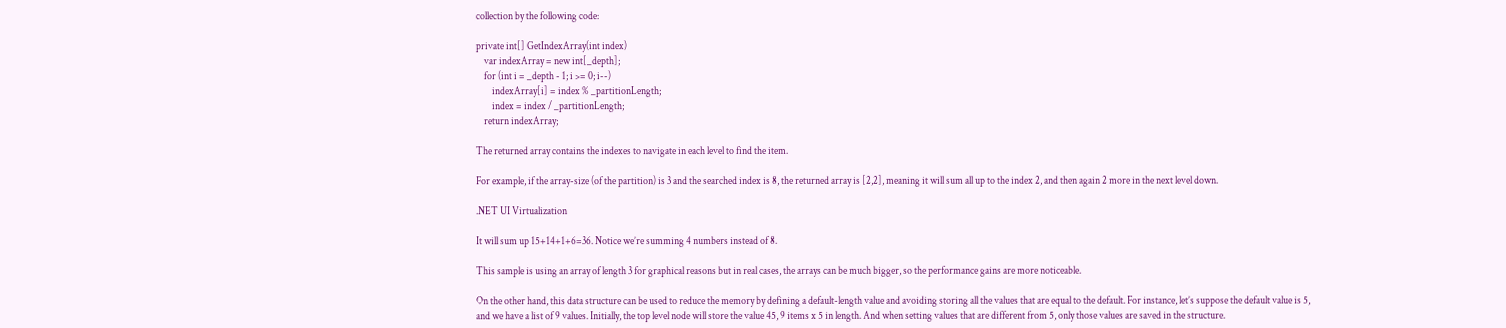collection by the following code:

private int[] GetIndexArray(int index)
    var indexArray = new int[_depth];
    for (int i = _depth - 1; i >= 0; i--)
        indexArray[i] = index % _partitionLength;
        index = index / _partitionLength;
    return indexArray;

The returned array contains the indexes to navigate in each level to find the item.

For example, if the array-size (of the partition) is 3 and the searched index is 8, the returned array is [2,2], meaning it will sum all up to the index 2, and then again 2 more in the next level down.

.NET UI Virtualization

It will sum up 15+14+1+6=36. Notice we’re summing 4 numbers instead of 8.

This sample is using an array of length 3 for graphical reasons but in real cases, the arrays can be much bigger, so the performance gains are more noticeable.

On the other hand, this data structure can be used to reduce the memory by defining a default-length value and avoiding storing all the values that are equal to the default. For instance, let’s suppose the default value is 5, and we have a list of 9 values. Initially, the top level node will store the value 45, 9 items x 5 in length. And when setting values that are different from 5, only those values are saved in the structure.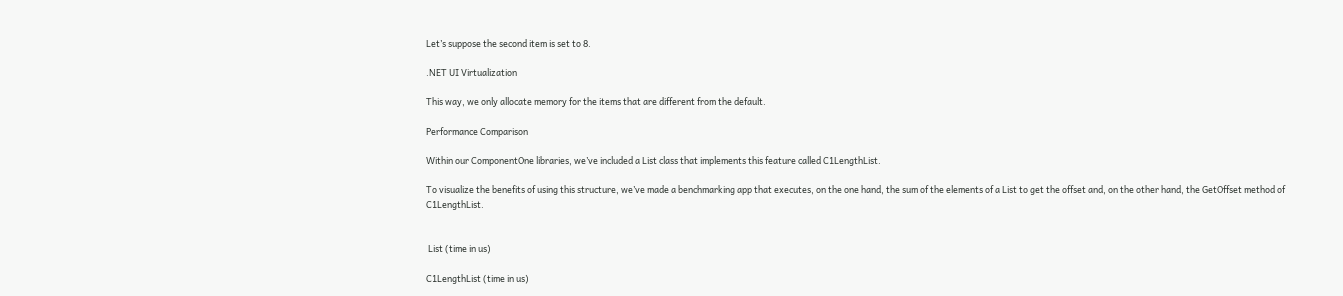Let’s suppose the second item is set to 8.

.NET UI Virtualization

This way, we only allocate memory for the items that are different from the default.

Performance Comparison

Within our ComponentOne libraries, we’ve included a List class that implements this feature called C1LengthList.

To visualize the benefits of using this structure, we’ve made a benchmarking app that executes, on the one hand, the sum of the elements of a List to get the offset and, on the other hand, the GetOffset method of C1LengthList.


 List (time in us)

C1LengthList (time in us)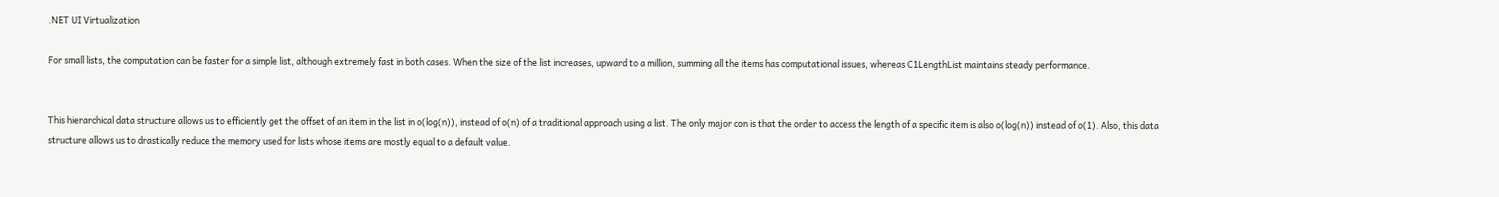.NET UI Virtualization

For small lists, the computation can be faster for a simple list, although extremely fast in both cases. When the size of the list increases, upward to a million, summing all the items has computational issues, whereas C1LengthList maintains steady performance.


This hierarchical data structure allows us to efficiently get the offset of an item in the list in o(log(n)), instead of o(n) of a traditional approach using a list. The only major con is that the order to access the length of a specific item is also o(log(n)) instead of o(1). Also, this data structure allows us to drastically reduce the memory used for lists whose items are mostly equal to a default value.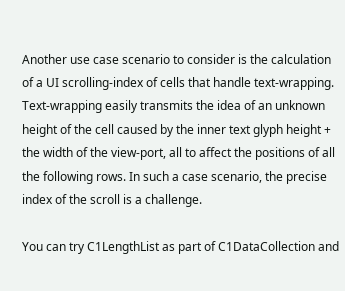Another use case scenario to consider is the calculation of a UI scrolling-index of cells that handle text-wrapping. Text-wrapping easily transmits the idea of an unknown height of the cell caused by the inner text glyph height + the width of the view-port, all to affect the positions of all the following rows. In such a case scenario, the precise index of the scroll is a challenge.

You can try C1LengthList as part of C1DataCollection and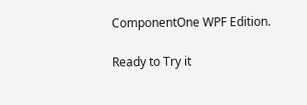ComponentOne WPF Edition.

Ready to Try it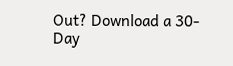Out? Download a 30-Day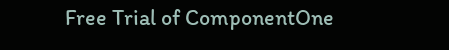Free Trial of ComponentOne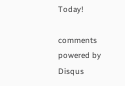Today!

comments powered by Disqus